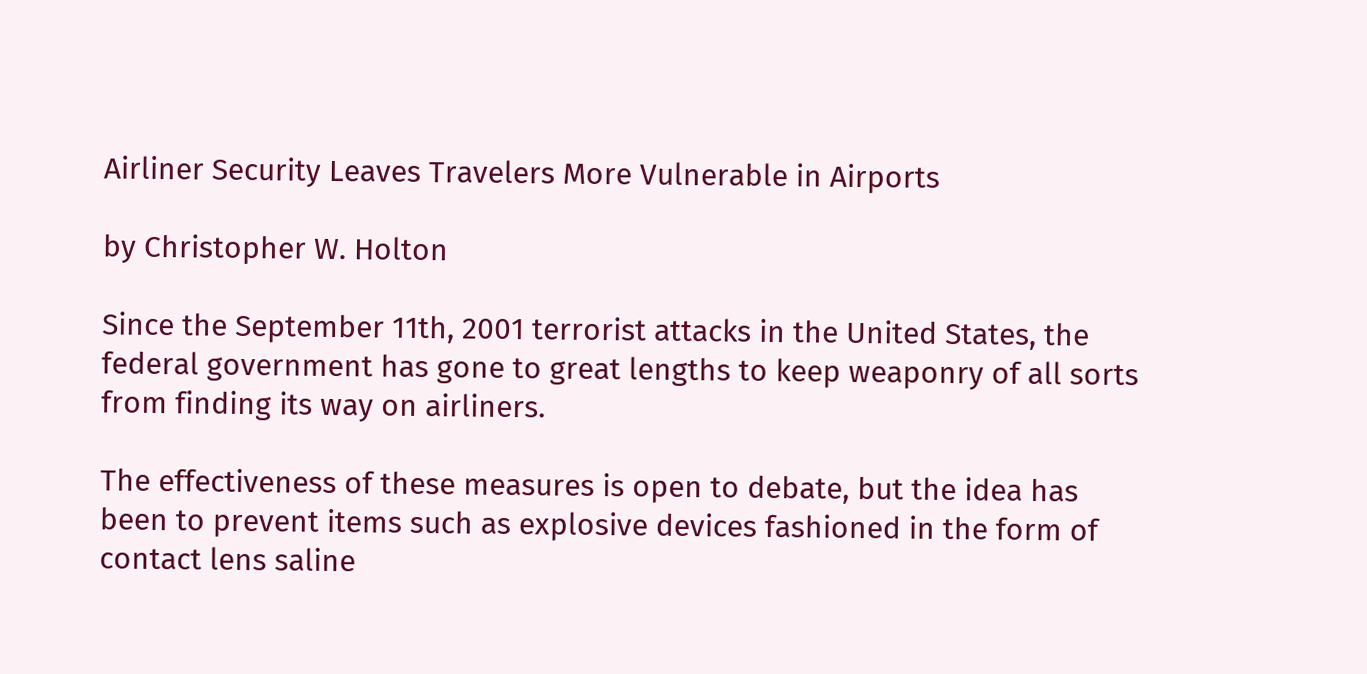Airliner Security Leaves Travelers More Vulnerable in Airports

by Christopher W. Holton

Since the September 11th, 2001 terrorist attacks in the United States, the federal government has gone to great lengths to keep weaponry of all sorts from finding its way on airliners.

The effectiveness of these measures is open to debate, but the idea has been to prevent items such as explosive devices fashioned in the form of contact lens saline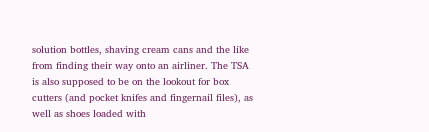solution bottles, shaving cream cans and the like from finding their way onto an airliner. The TSA is also supposed to be on the lookout for box cutters (and pocket knifes and fingernail files), as well as shoes loaded with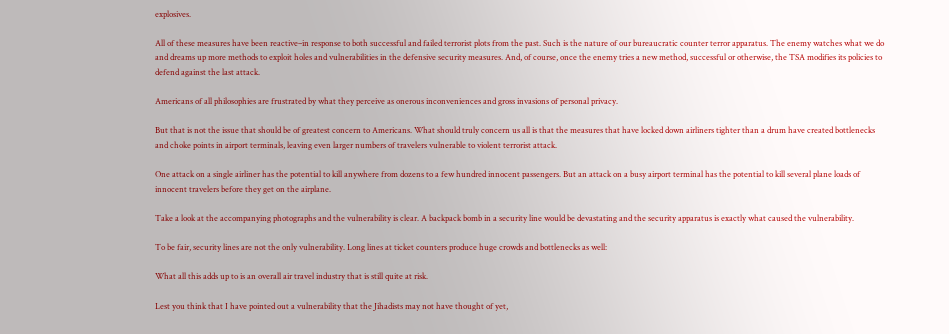explosives.

All of these measures have been reactive–in response to both successful and failed terrorist plots from the past. Such is the nature of our bureaucratic counter terror apparatus. The enemy watches what we do and dreams up more methods to exploit holes and vulnerabilities in the defensive security measures. And, of course, once the enemy tries a new method, successful or otherwise, the TSA modifies its policies to defend against the last attack.

Americans of all philosophies are frustrated by what they perceive as onerous inconveniences and gross invasions of personal privacy.

But that is not the issue that should be of greatest concern to Americans. What should truly concern us all is that the measures that have locked down airliners tighter than a drum have created bottlenecks and choke points in airport terminals, leaving even larger numbers of travelers vulnerable to violent terrorist attack.

One attack on a single airliner has the potential to kill anywhere from dozens to a few hundred innocent passengers. But an attack on a busy airport terminal has the potential to kill several plane loads of innocent travelers before they get on the airplane.

Take a look at the accompanying photographs and the vulnerability is clear. A backpack bomb in a security line would be devastating and the security apparatus is exactly what caused the vulnerability.

To be fair, security lines are not the only vulnerability. Long lines at ticket counters produce huge crowds and bottlenecks as well:

What all this adds up to is an overall air travel industry that is still quite at risk.

Lest you think that I have pointed out a vulnerability that the Jihadists may not have thought of yet,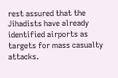rest assured that the Jihadists have already identified airports as targets for mass casualty attacks.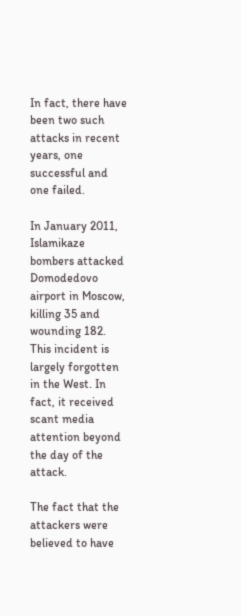In fact, there have been two such attacks in recent years, one successful and one failed.

In January 2011, Islamikaze bombers attacked Domodedovo airport in Moscow, killing 35 and wounding 182. This incident is largely forgotten in the West. In fact, it received scant media attention beyond the day of the attack.

The fact that the attackers were believed to have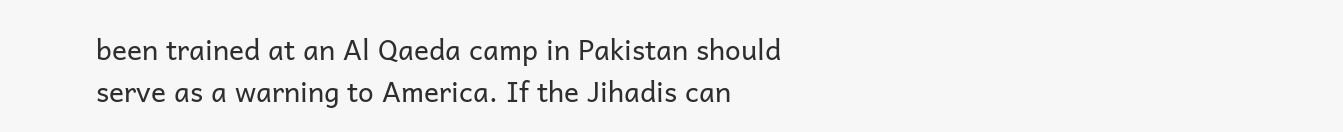been trained at an Al Qaeda camp in Pakistan should serve as a warning to America. If the Jihadis can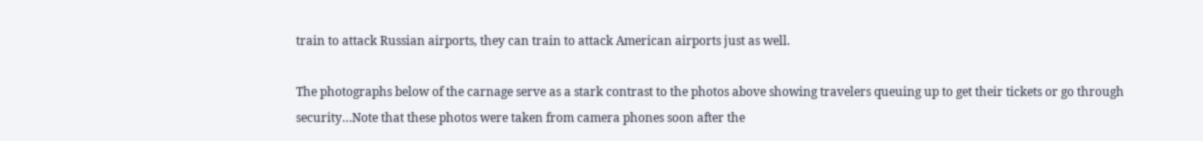train to attack Russian airports, they can train to attack American airports just as well.

The photographs below of the carnage serve as a stark contrast to the photos above showing travelers queuing up to get their tickets or go through security…Note that these photos were taken from camera phones soon after the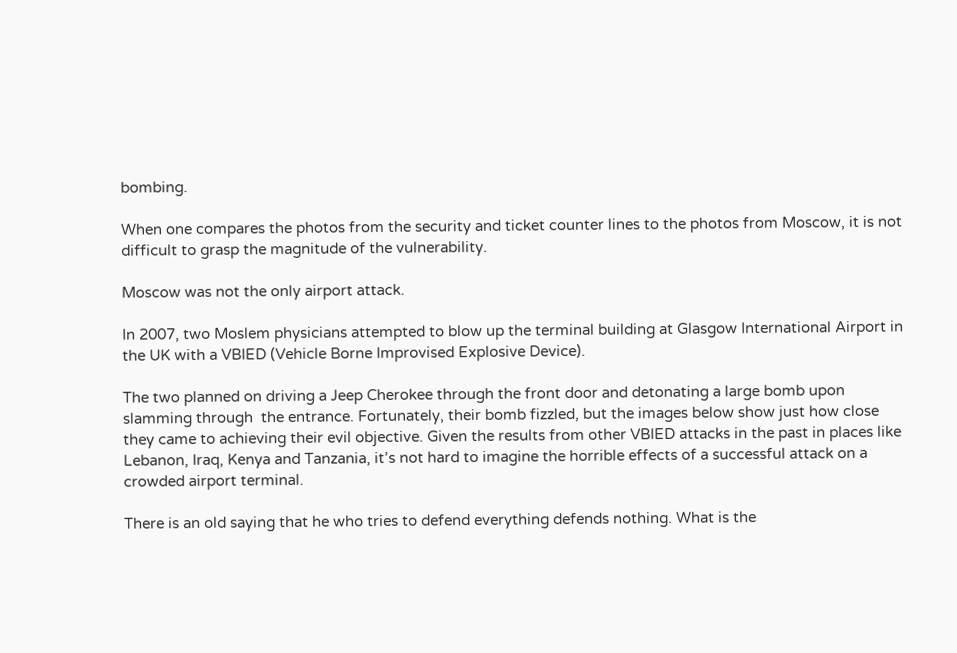bombing.

When one compares the photos from the security and ticket counter lines to the photos from Moscow, it is not difficult to grasp the magnitude of the vulnerability.

Moscow was not the only airport attack.

In 2007, two Moslem physicians attempted to blow up the terminal building at Glasgow International Airport in the UK with a VBIED (Vehicle Borne Improvised Explosive Device).

The two planned on driving a Jeep Cherokee through the front door and detonating a large bomb upon slamming through  the entrance. Fortunately, their bomb fizzled, but the images below show just how close they came to achieving their evil objective. Given the results from other VBIED attacks in the past in places like Lebanon, Iraq, Kenya and Tanzania, it’s not hard to imagine the horrible effects of a successful attack on a crowded airport terminal.

There is an old saying that he who tries to defend everything defends nothing. What is the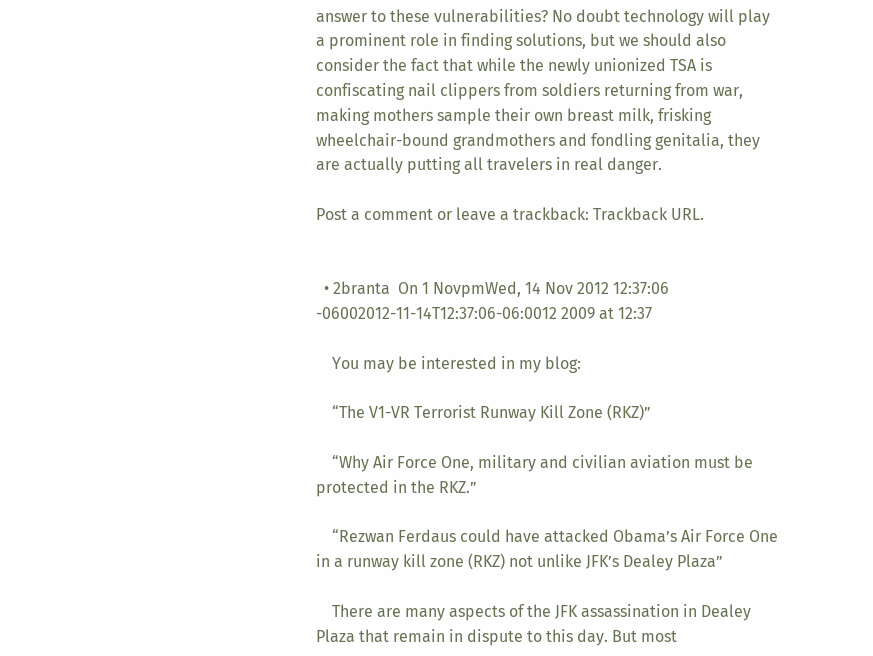answer to these vulnerabilities? No doubt technology will play a prominent role in finding solutions, but we should also consider the fact that while the newly unionized TSA is confiscating nail clippers from soldiers returning from war, making mothers sample their own breast milk, frisking  wheelchair-bound grandmothers and fondling genitalia, they are actually putting all travelers in real danger.

Post a comment or leave a trackback: Trackback URL.


  • 2branta  On 1 NovpmWed, 14 Nov 2012 12:37:06 -06002012-11-14T12:37:06-06:0012 2009 at 12:37

    You may be interested in my blog:

    “The V1-VR Terrorist Runway Kill Zone (RKZ)”

    “Why Air Force One, military and civilian aviation must be protected in the RKZ.”

    “Rezwan Ferdaus could have attacked Obama’s Air Force One in a runway kill zone (RKZ) not unlike JFK’s Dealey Plaza”

    There are many aspects of the JFK assassination in Dealey Plaza that remain in dispute to this day. But most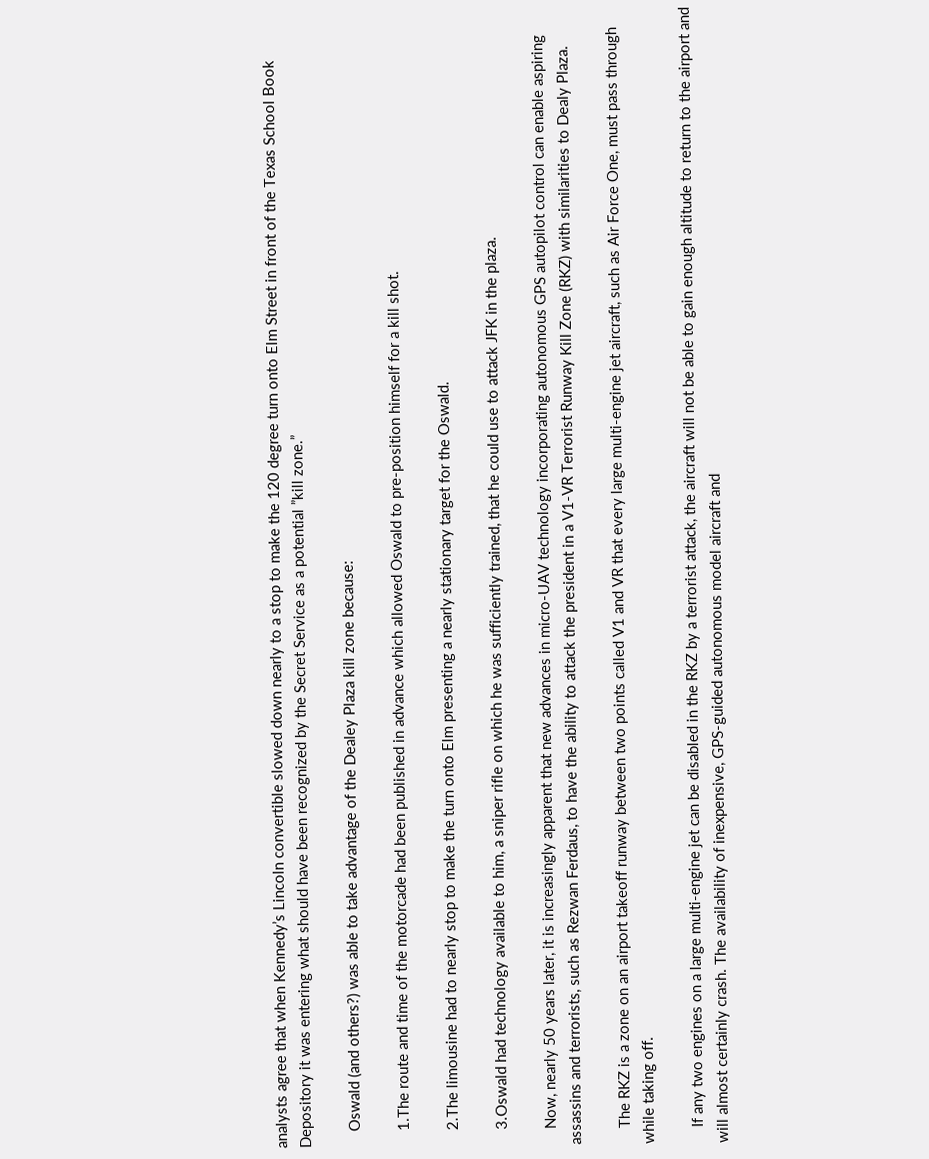analysts agree that when Kennedy’s Lincoln convertible slowed down nearly to a stop to make the 120 degree turn onto Elm Street in front of the Texas School Book Depository it was entering what should have been recognized by the Secret Service as a potential ”kill zone.”

    Oswald (and others?) was able to take advantage of the Dealey Plaza kill zone because:

    1.The route and time of the motorcade had been published in advance which allowed Oswald to pre-position himself for a kill shot.

    2.The limousine had to nearly stop to make the turn onto Elm presenting a nearly stationary target for the Oswald.

    3.Oswald had technology available to him, a sniper rifle on which he was sufficiently trained, that he could use to attack JFK in the plaza.

    Now, nearly 50 years later, it is increasingly apparent that new advances in micro-UAV technology incorporating autonomous GPS autopilot control can enable aspiring assassins and terrorists, such as Rezwan Ferdaus, to have the ability to attack the president in a V1-VR Terrorist Runway Kill Zone (RKZ) with similarities to Dealy Plaza.

    The RKZ is a zone on an airport takeoff runway between two points called V1 and VR that every large multi-engine jet aircraft, such as Air Force One, must pass through while taking off.

    If any two engines on a large multi-engine jet can be disabled in the RKZ by a terrorist attack, the aircraft will not be able to gain enough altitude to return to the airport and will almost certainly crash. The availability of inexpensive, GPS-guided autonomous model aircraft and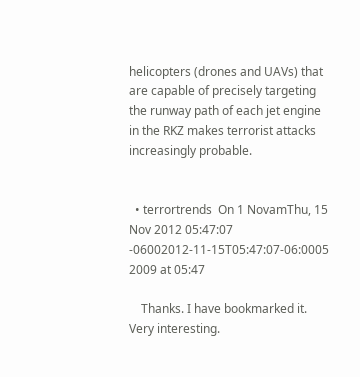helicopters (drones and UAVs) that are capable of precisely targeting the runway path of each jet engine in the RKZ makes terrorist attacks increasingly probable.


  • terrortrends  On 1 NovamThu, 15 Nov 2012 05:47:07 -06002012-11-15T05:47:07-06:0005 2009 at 05:47

    Thanks. I have bookmarked it. Very interesting.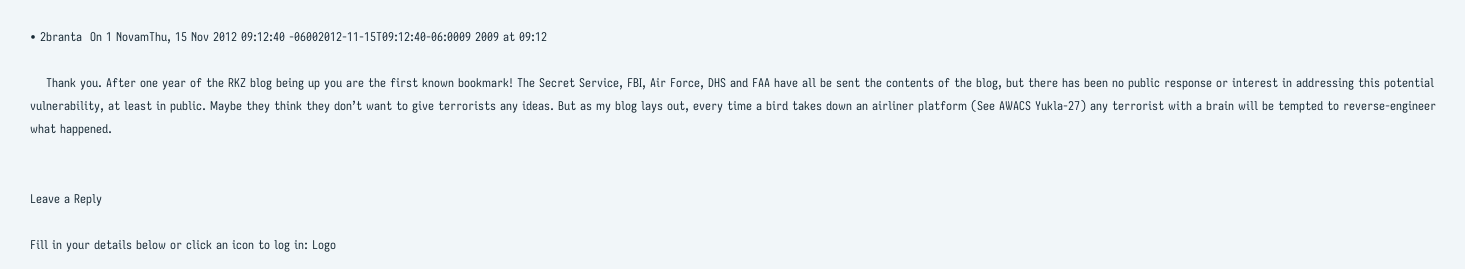• 2branta  On 1 NovamThu, 15 Nov 2012 09:12:40 -06002012-11-15T09:12:40-06:0009 2009 at 09:12

    Thank you. After one year of the RKZ blog being up you are the first known bookmark! The Secret Service, FBI, Air Force, DHS and FAA have all be sent the contents of the blog, but there has been no public response or interest in addressing this potential vulnerability, at least in public. Maybe they think they don’t want to give terrorists any ideas. But as my blog lays out, every time a bird takes down an airliner platform (See AWACS Yukla-27) any terrorist with a brain will be tempted to reverse-engineer what happened.


Leave a Reply

Fill in your details below or click an icon to log in: Logo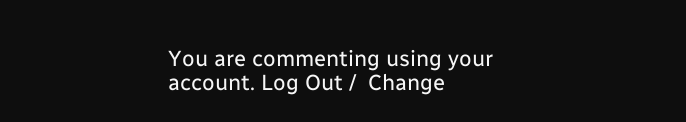You are commenting using your account. Log Out /  Change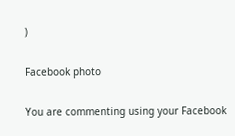)

Facebook photo

You are commenting using your Facebook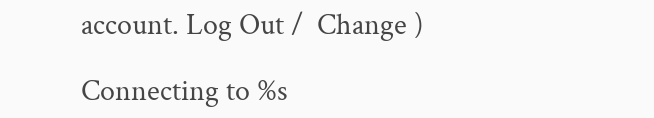account. Log Out /  Change )

Connecting to %s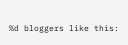%d bloggers like this: